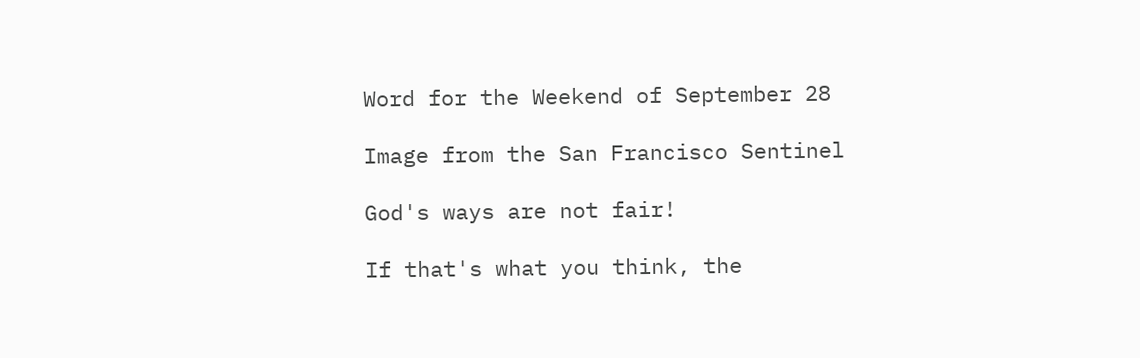Word for the Weekend of September 28

Image from the San Francisco Sentinel

God's ways are not fair!

If that's what you think, the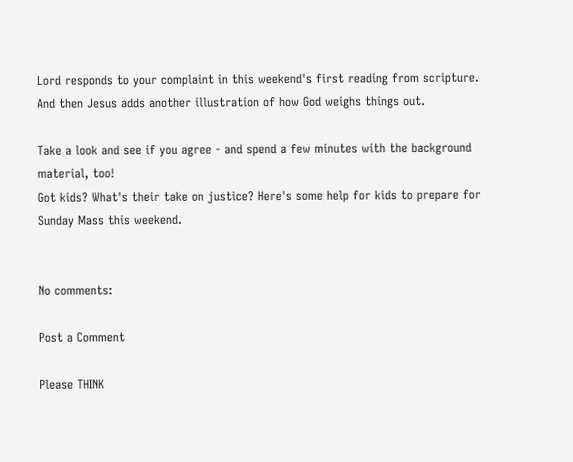Lord responds to your complaint in this weekend's first reading from scripture. And then Jesus adds another illustration of how God weighs things out.

Take a look and see if you agree - and spend a few minutes with the background material, too!
Got kids? What's their take on justice? Here's some help for kids to prepare for Sunday Mass this weekend.


No comments:

Post a Comment

Please THINK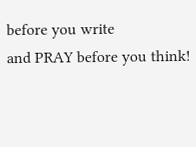before you write
and PRAY before you think!